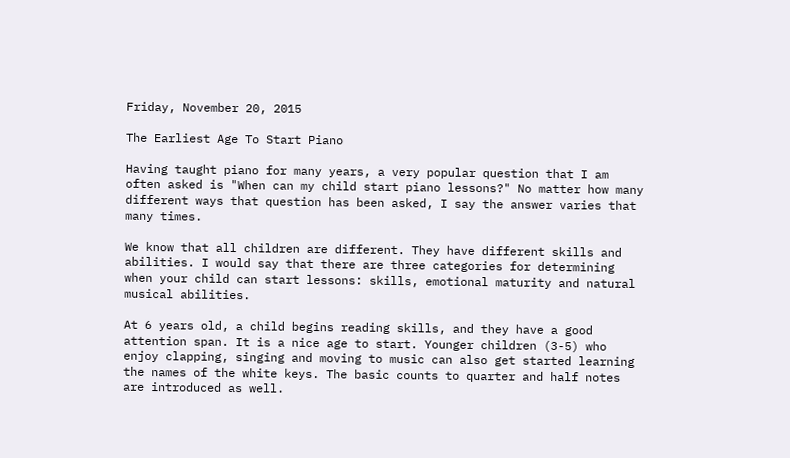Friday, November 20, 2015

The Earliest Age To Start Piano

Having taught piano for many years, a very popular question that I am often asked is "When can my child start piano lessons?" No matter how many different ways that question has been asked, I say the answer varies that many times.

We know that all children are different. They have different skills and abilities. I would say that there are three categories for determining when your child can start lessons: skills, emotional maturity and natural musical abilities.

At 6 years old, a child begins reading skills, and they have a good attention span. It is a nice age to start. Younger children (3-5) who enjoy clapping, singing and moving to music can also get started learning the names of the white keys. The basic counts to quarter and half notes are introduced as well.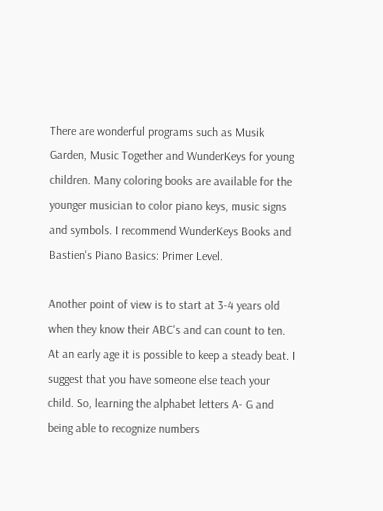There are wonderful programs such as Musik Garden, Music Together and WunderKeys for young children. Many coloring books are available for the younger musician to color piano keys, music signs and symbols. I recommend WunderKeys Books and Bastien's Piano Basics: Primer Level.

Another point of view is to start at 3-4 years old when they know their ABC's and can count to ten. At an early age it is possible to keep a steady beat. I suggest that you have someone else teach your child. So, learning the alphabet letters A- G and being able to recognize numbers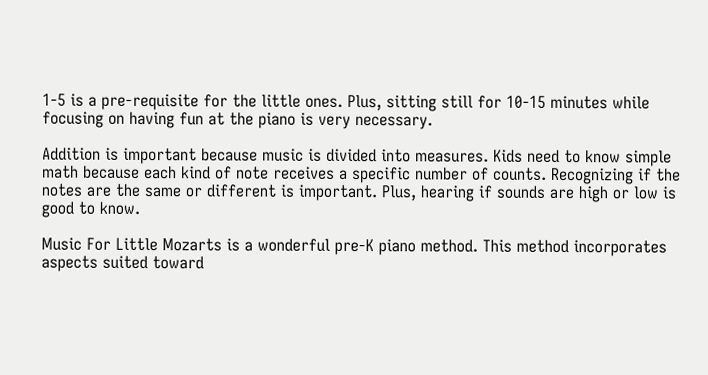1-5 is a pre-requisite for the little ones. Plus, sitting still for 10-15 minutes while focusing on having fun at the piano is very necessary.

Addition is important because music is divided into measures. Kids need to know simple math because each kind of note receives a specific number of counts. Recognizing if the notes are the same or different is important. Plus, hearing if sounds are high or low is good to know.

Music For Little Mozarts is a wonderful pre-K piano method. This method incorporates aspects suited toward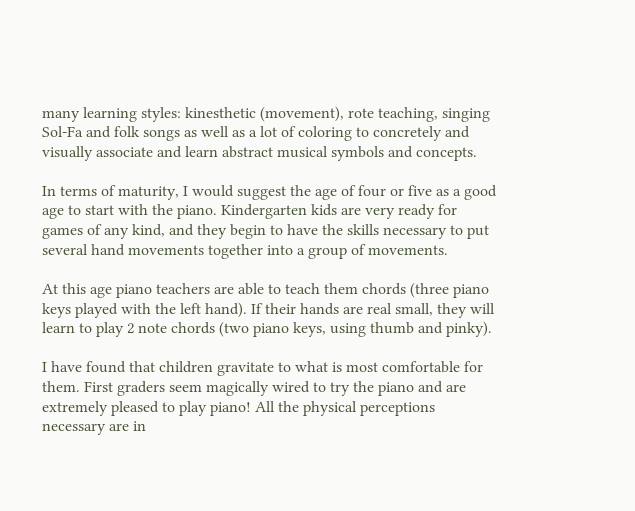many learning styles: kinesthetic (movement), rote teaching, singing Sol-Fa and folk songs as well as a lot of coloring to concretely and visually associate and learn abstract musical symbols and concepts.

In terms of maturity, I would suggest the age of four or five as a good age to start with the piano. Kindergarten kids are very ready for games of any kind, and they begin to have the skills necessary to put several hand movements together into a group of movements.

At this age piano teachers are able to teach them chords (three piano keys played with the left hand). If their hands are real small, they will learn to play 2 note chords (two piano keys, using thumb and pinky).

I have found that children gravitate to what is most comfortable for them. First graders seem magically wired to try the piano and are extremely pleased to play piano! All the physical perceptions necessary are in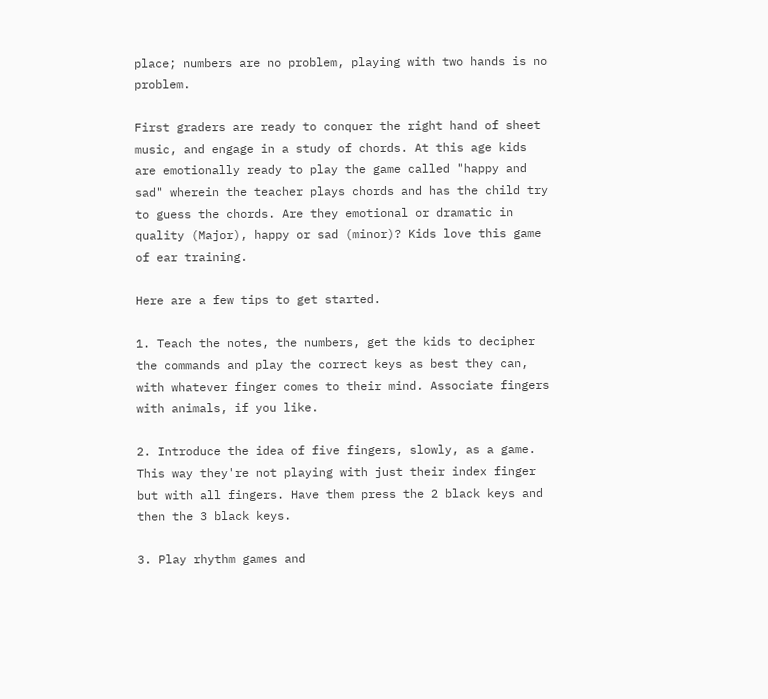place; numbers are no problem, playing with two hands is no problem.

First graders are ready to conquer the right hand of sheet music, and engage in a study of chords. At this age kids are emotionally ready to play the game called "happy and sad" wherein the teacher plays chords and has the child try to guess the chords. Are they emotional or dramatic in quality (Major), happy or sad (minor)? Kids love this game of ear training.

Here are a few tips to get started.

1. Teach the notes, the numbers, get the kids to decipher the commands and play the correct keys as best they can, with whatever finger comes to their mind. Associate fingers with animals, if you like.

2. Introduce the idea of five fingers, slowly, as a game. This way they're not playing with just their index finger but with all fingers. Have them press the 2 black keys and then the 3 black keys.

3. Play rhythm games and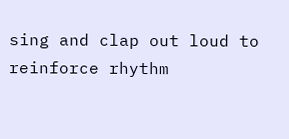sing and clap out loud to reinforce rhythm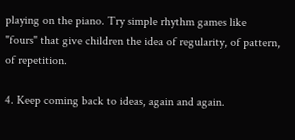playing on the piano. Try simple rhythm games like "fours" that give children the idea of regularity, of pattern, of repetition.

4. Keep coming back to ideas, again and again.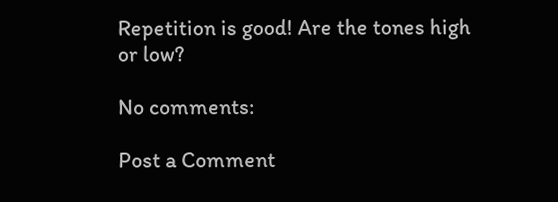Repetition is good! Are the tones high or low?

No comments:

Post a Comment